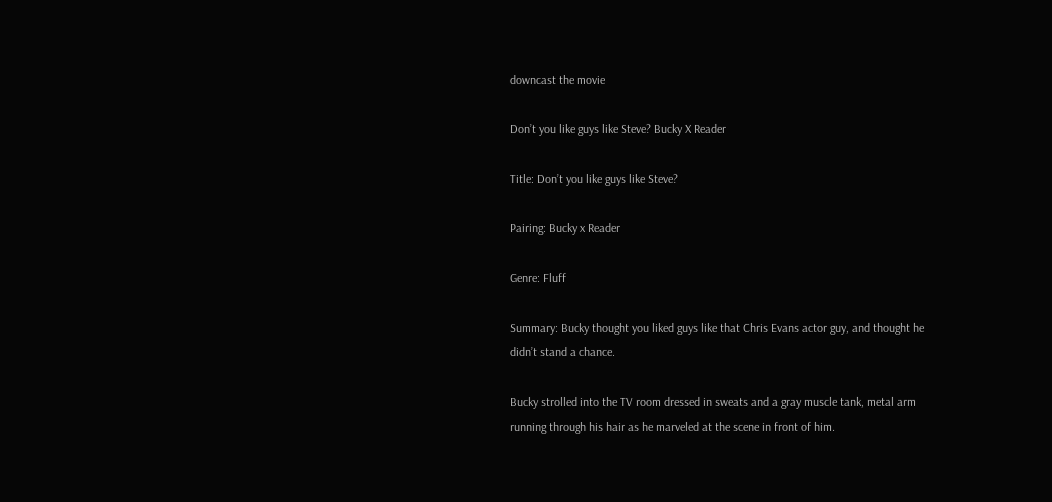downcast the movie

Don’t you like guys like Steve? Bucky X Reader

Title: Don’t you like guys like Steve?

Pairing: Bucky x Reader

Genre: Fluff

Summary: Bucky thought you liked guys like that Chris Evans actor guy, and thought he didn’t stand a chance.

Bucky strolled into the TV room dressed in sweats and a gray muscle tank, metal arm running through his hair as he marveled at the scene in front of him.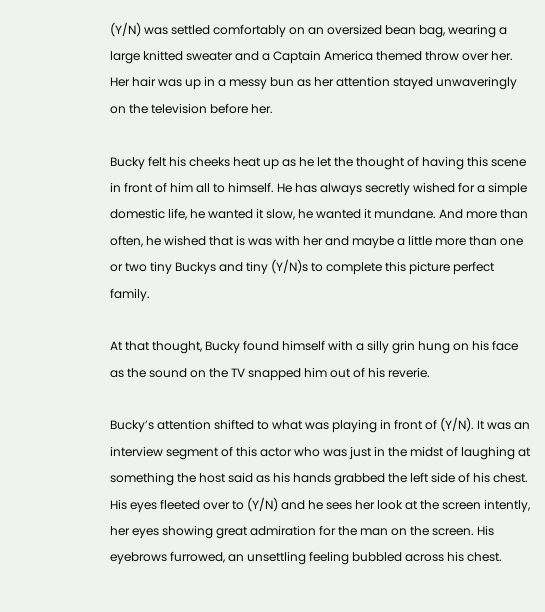(Y/N) was settled comfortably on an oversized bean bag, wearing a large knitted sweater and a Captain America themed throw over her. Her hair was up in a messy bun as her attention stayed unwaveringly on the television before her.

Bucky felt his cheeks heat up as he let the thought of having this scene in front of him all to himself. He has always secretly wished for a simple domestic life, he wanted it slow, he wanted it mundane. And more than often, he wished that is was with her and maybe a little more than one or two tiny Buckys and tiny (Y/N)s to complete this picture perfect family.

At that thought, Bucky found himself with a silly grin hung on his face as the sound on the TV snapped him out of his reverie.

Bucky’s attention shifted to what was playing in front of (Y/N). It was an interview segment of this actor who was just in the midst of laughing at something the host said as his hands grabbed the left side of his chest. His eyes fleeted over to (Y/N) and he sees her look at the screen intently, her eyes showing great admiration for the man on the screen. His eyebrows furrowed, an unsettling feeling bubbled across his chest.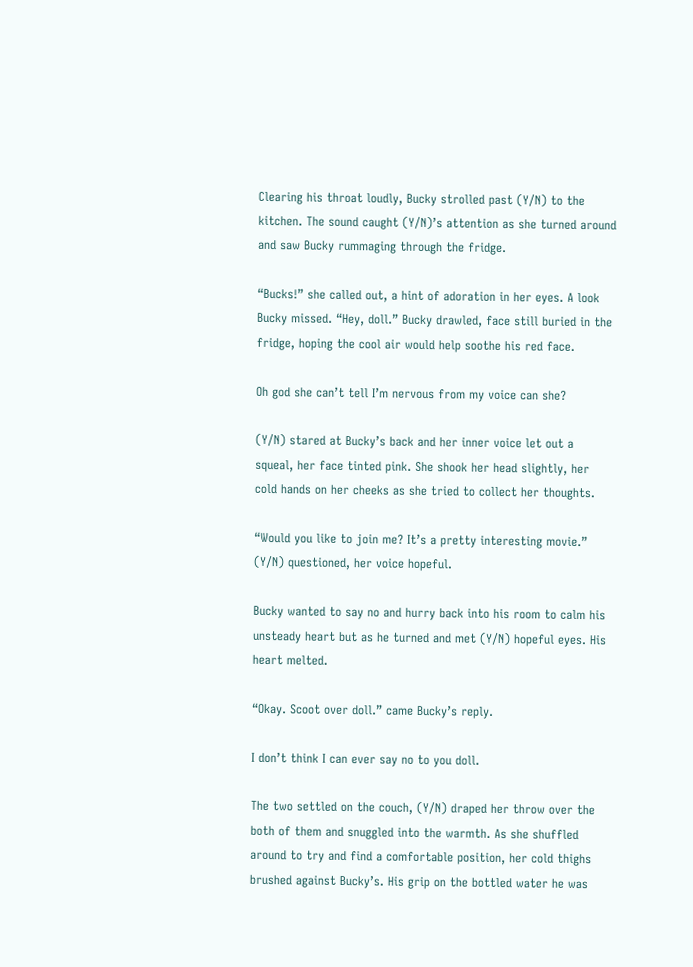Clearing his throat loudly, Bucky strolled past (Y/N) to the kitchen. The sound caught (Y/N)’s attention as she turned around and saw Bucky rummaging through the fridge.

“Bucks!” she called out, a hint of adoration in her eyes. A look Bucky missed. “Hey, doll.” Bucky drawled, face still buried in the fridge, hoping the cool air would help soothe his red face.

Oh god she can’t tell I’m nervous from my voice can she?

(Y/N) stared at Bucky’s back and her inner voice let out a squeal, her face tinted pink. She shook her head slightly, her cold hands on her cheeks as she tried to collect her thoughts.

“Would you like to join me? It’s a pretty interesting movie.” (Y/N) questioned, her voice hopeful.

Bucky wanted to say no and hurry back into his room to calm his unsteady heart but as he turned and met (Y/N) hopeful eyes. His heart melted.

“Okay. Scoot over doll.” came Bucky’s reply.

I don’t think I can ever say no to you doll.

The two settled on the couch, (Y/N) draped her throw over the both of them and snuggled into the warmth. As she shuffled around to try and find a comfortable position, her cold thighs brushed against Bucky’s. His grip on the bottled water he was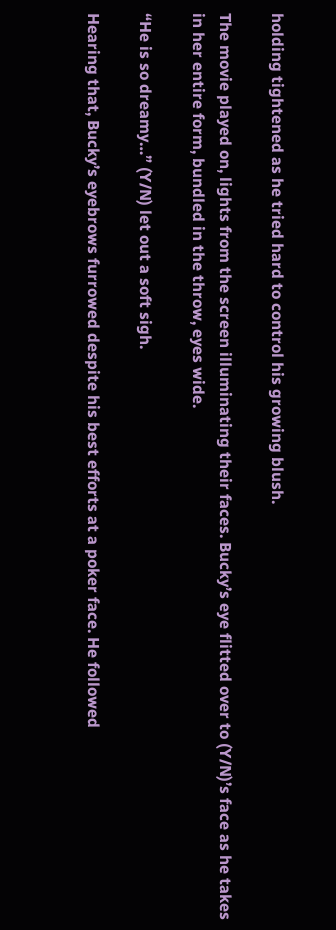holding tightened as he tried hard to control his growing blush.

The movie played on, lights from the screen illuminating their faces. Bucky’s eye flitted over to (Y/N)’s face as he takes in her entire form, bundled in the throw, eyes wide.

“He is so dreamy…” (Y/N) let out a soft sigh.

Hearing that, Bucky’s eyebrows furrowed despite his best efforts at a poker face. He followed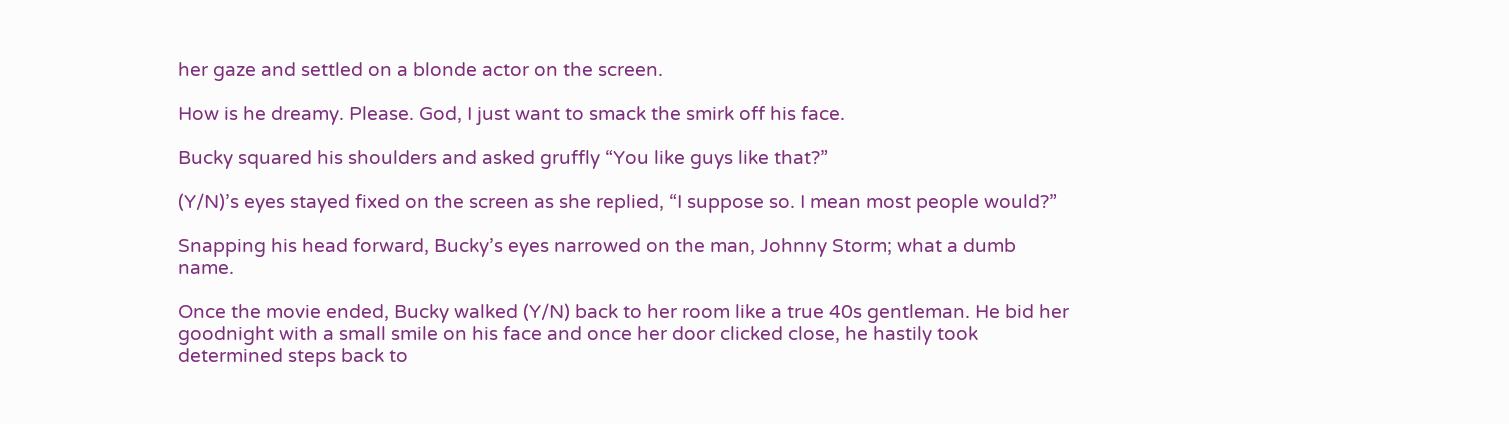her gaze and settled on a blonde actor on the screen.

How is he dreamy. Please. God, I just want to smack the smirk off his face.

Bucky squared his shoulders and asked gruffly “You like guys like that?”

(Y/N)’s eyes stayed fixed on the screen as she replied, “I suppose so. I mean most people would?”

Snapping his head forward, Bucky’s eyes narrowed on the man, Johnny Storm; what a dumb name.

Once the movie ended, Bucky walked (Y/N) back to her room like a true 40s gentleman. He bid her goodnight with a small smile on his face and once her door clicked close, he hastily took determined steps back to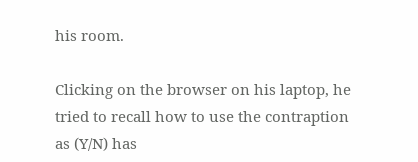his room.

Clicking on the browser on his laptop, he tried to recall how to use the contraption as (Y/N) has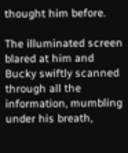thought him before.

The illuminated screen blared at him and Bucky swiftly scanned through all the information, mumbling under his breath,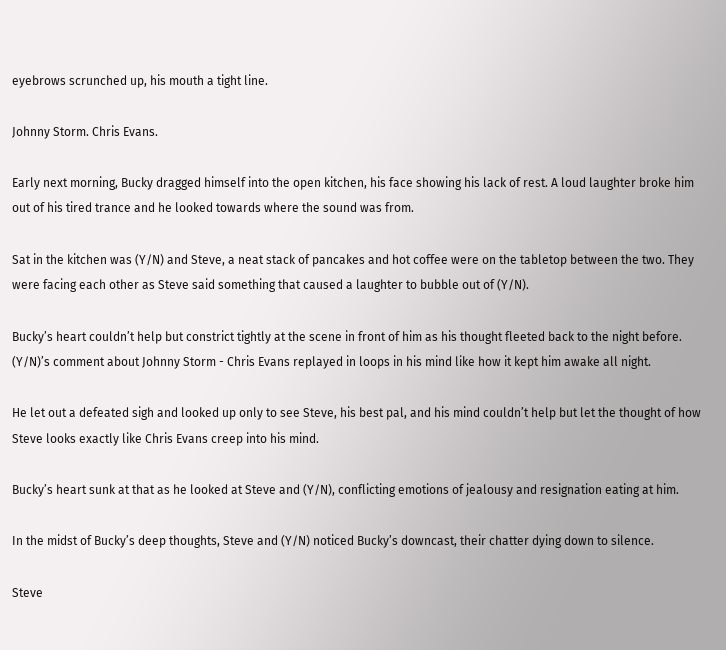eyebrows scrunched up, his mouth a tight line.

Johnny Storm. Chris Evans.

Early next morning, Bucky dragged himself into the open kitchen, his face showing his lack of rest. A loud laughter broke him out of his tired trance and he looked towards where the sound was from.

Sat in the kitchen was (Y/N) and Steve, a neat stack of pancakes and hot coffee were on the tabletop between the two. They were facing each other as Steve said something that caused a laughter to bubble out of (Y/N).

Bucky’s heart couldn’t help but constrict tightly at the scene in front of him as his thought fleeted back to the night before. (Y/N)’s comment about Johnny Storm - Chris Evans replayed in loops in his mind like how it kept him awake all night.

He let out a defeated sigh and looked up only to see Steve, his best pal, and his mind couldn’t help but let the thought of how Steve looks exactly like Chris Evans creep into his mind.

Bucky’s heart sunk at that as he looked at Steve and (Y/N), conflicting emotions of jealousy and resignation eating at him.

In the midst of Bucky’s deep thoughts, Steve and (Y/N) noticed Bucky’s downcast, their chatter dying down to silence.

Steve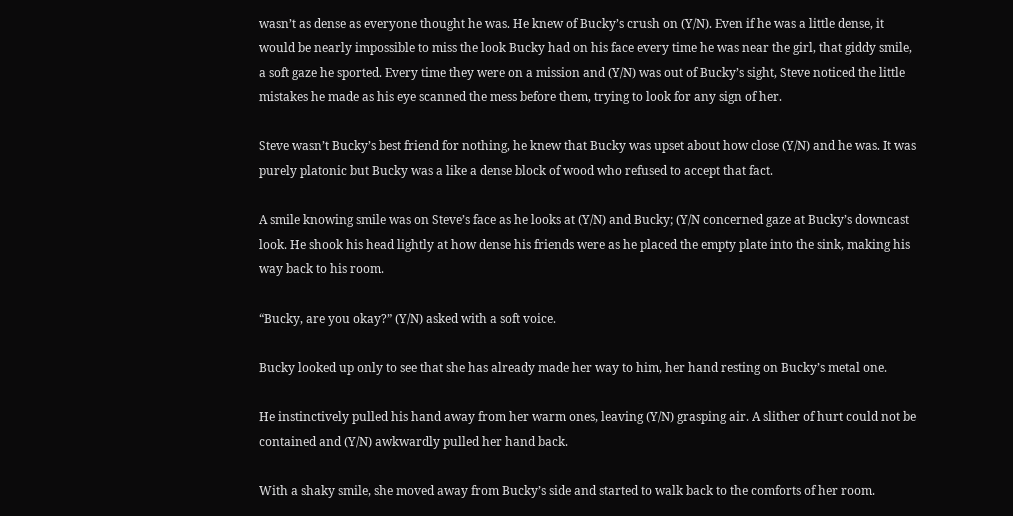wasn’t as dense as everyone thought he was. He knew of Bucky’s crush on (Y/N). Even if he was a little dense, it would be nearly impossible to miss the look Bucky had on his face every time he was near the girl, that giddy smile, a soft gaze he sported. Every time they were on a mission and (Y/N) was out of Bucky’s sight, Steve noticed the little mistakes he made as his eye scanned the mess before them, trying to look for any sign of her.

Steve wasn’t Bucky’s best friend for nothing, he knew that Bucky was upset about how close (Y/N) and he was. It was purely platonic but Bucky was a like a dense block of wood who refused to accept that fact.

A smile knowing smile was on Steve’s face as he looks at (Y/N) and Bucky; (Y/N concerned gaze at Bucky’s downcast look. He shook his head lightly at how dense his friends were as he placed the empty plate into the sink, making his way back to his room.

“Bucky, are you okay?” (Y/N) asked with a soft voice.

Bucky looked up only to see that she has already made her way to him, her hand resting on Bucky’s metal one.

He instinctively pulled his hand away from her warm ones, leaving (Y/N) grasping air. A slither of hurt could not be contained and (Y/N) awkwardly pulled her hand back.

With a shaky smile, she moved away from Bucky’s side and started to walk back to the comforts of her room.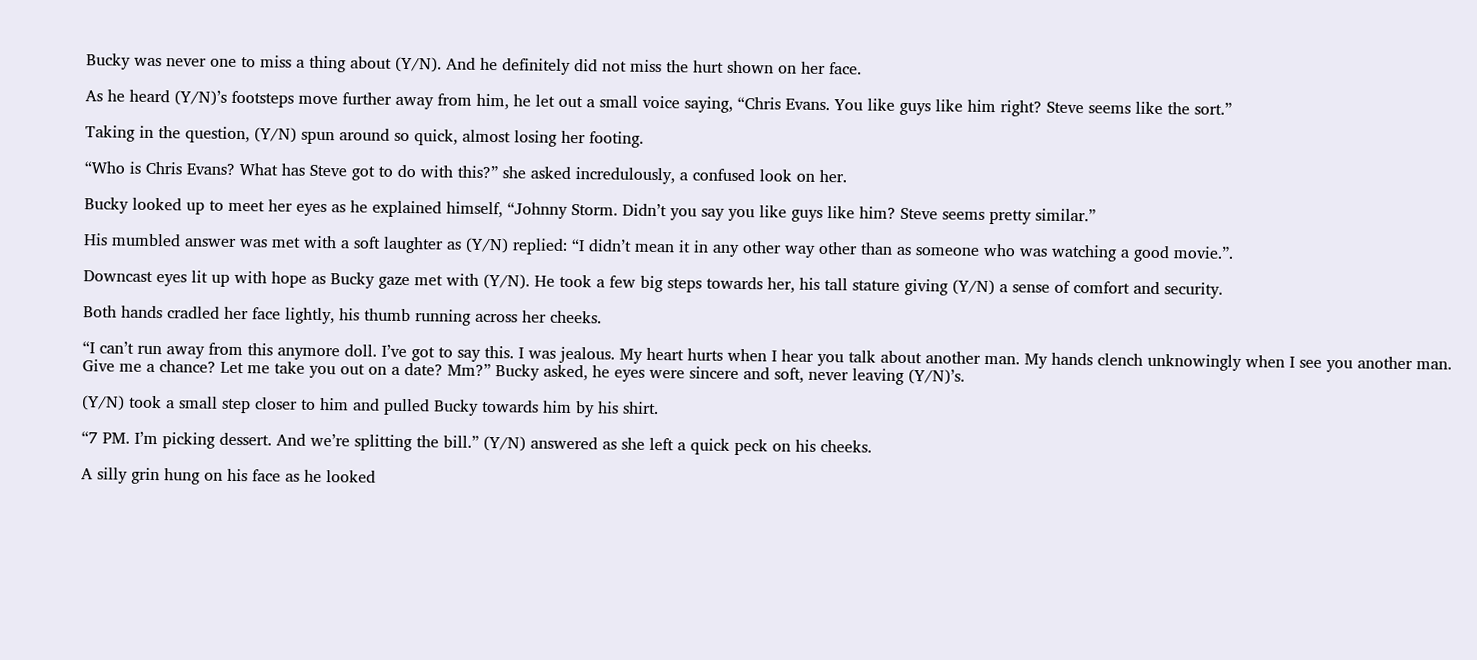Bucky was never one to miss a thing about (Y/N). And he definitely did not miss the hurt shown on her face.

As he heard (Y/N)’s footsteps move further away from him, he let out a small voice saying, “Chris Evans. You like guys like him right? Steve seems like the sort.”

Taking in the question, (Y/N) spun around so quick, almost losing her footing.

“Who is Chris Evans? What has Steve got to do with this?” she asked incredulously, a confused look on her.

Bucky looked up to meet her eyes as he explained himself, “Johnny Storm. Didn’t you say you like guys like him? Steve seems pretty similar.”

His mumbled answer was met with a soft laughter as (Y/N) replied: “I didn’t mean it in any other way other than as someone who was watching a good movie.”.

Downcast eyes lit up with hope as Bucky gaze met with (Y/N). He took a few big steps towards her, his tall stature giving (Y/N) a sense of comfort and security.

Both hands cradled her face lightly, his thumb running across her cheeks.

“I can’t run away from this anymore doll. I’ve got to say this. I was jealous. My heart hurts when I hear you talk about another man. My hands clench unknowingly when I see you another man. Give me a chance? Let me take you out on a date? Mm?” Bucky asked, he eyes were sincere and soft, never leaving (Y/N)’s.

(Y/N) took a small step closer to him and pulled Bucky towards him by his shirt.

“7 PM. I’m picking dessert. And we’re splitting the bill.” (Y/N) answered as she left a quick peck on his cheeks.

A silly grin hung on his face as he looked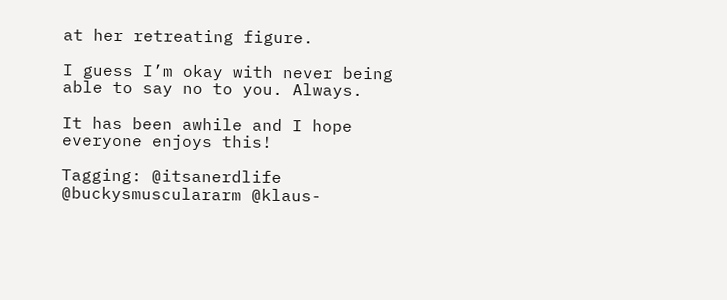at her retreating figure.

I guess I’m okay with never being able to say no to you. Always.

It has been awhile and I hope everyone enjoys this!

Tagging: @itsanerdlife @buckysmusculararm @klaus-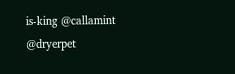is-king @callamint @dryerpet